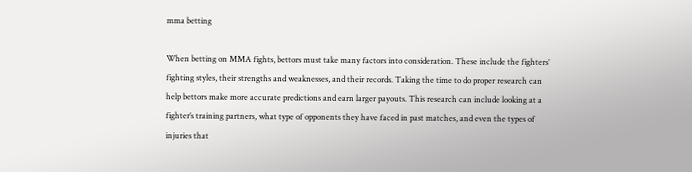mma betting

When betting on MMA fights, bettors must take many factors into consideration. These include the fighters’ fighting styles, their strengths and weaknesses, and their records. Taking the time to do proper research can help bettors make more accurate predictions and earn larger payouts. This research can include looking at a fighter’s training partners, what type of opponents they have faced in past matches, and even the types of injuries that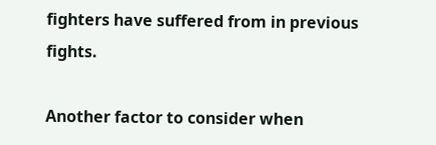fighters have suffered from in previous fights.

Another factor to consider when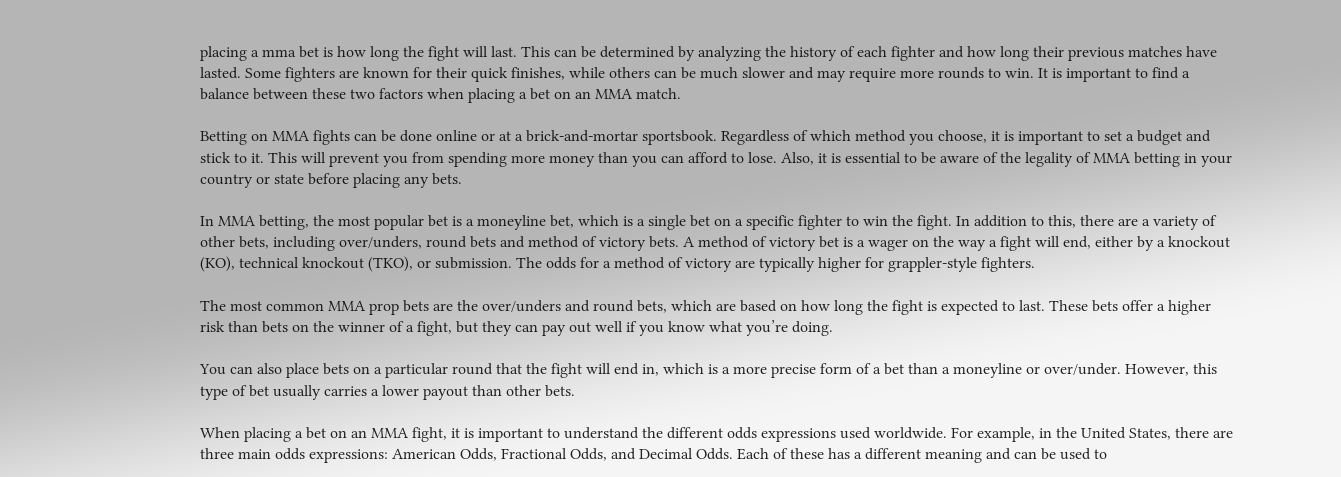placing a mma bet is how long the fight will last. This can be determined by analyzing the history of each fighter and how long their previous matches have lasted. Some fighters are known for their quick finishes, while others can be much slower and may require more rounds to win. It is important to find a balance between these two factors when placing a bet on an MMA match.

Betting on MMA fights can be done online or at a brick-and-mortar sportsbook. Regardless of which method you choose, it is important to set a budget and stick to it. This will prevent you from spending more money than you can afford to lose. Also, it is essential to be aware of the legality of MMA betting in your country or state before placing any bets.

In MMA betting, the most popular bet is a moneyline bet, which is a single bet on a specific fighter to win the fight. In addition to this, there are a variety of other bets, including over/unders, round bets and method of victory bets. A method of victory bet is a wager on the way a fight will end, either by a knockout (KO), technical knockout (TKO), or submission. The odds for a method of victory are typically higher for grappler-style fighters.

The most common MMA prop bets are the over/unders and round bets, which are based on how long the fight is expected to last. These bets offer a higher risk than bets on the winner of a fight, but they can pay out well if you know what you’re doing.

You can also place bets on a particular round that the fight will end in, which is a more precise form of a bet than a moneyline or over/under. However, this type of bet usually carries a lower payout than other bets.

When placing a bet on an MMA fight, it is important to understand the different odds expressions used worldwide. For example, in the United States, there are three main odds expressions: American Odds, Fractional Odds, and Decimal Odds. Each of these has a different meaning and can be used to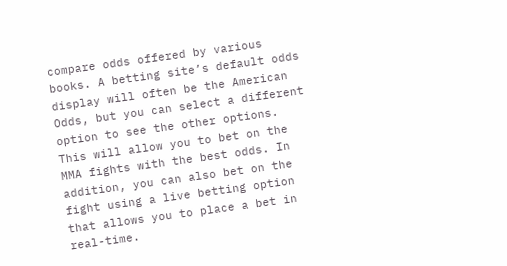compare odds offered by various books. A betting site’s default odds display will often be the American Odds, but you can select a different option to see the other options. This will allow you to bet on the MMA fights with the best odds. In addition, you can also bet on the fight using a live betting option that allows you to place a bet in real-time.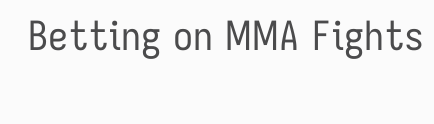Betting on MMA Fights